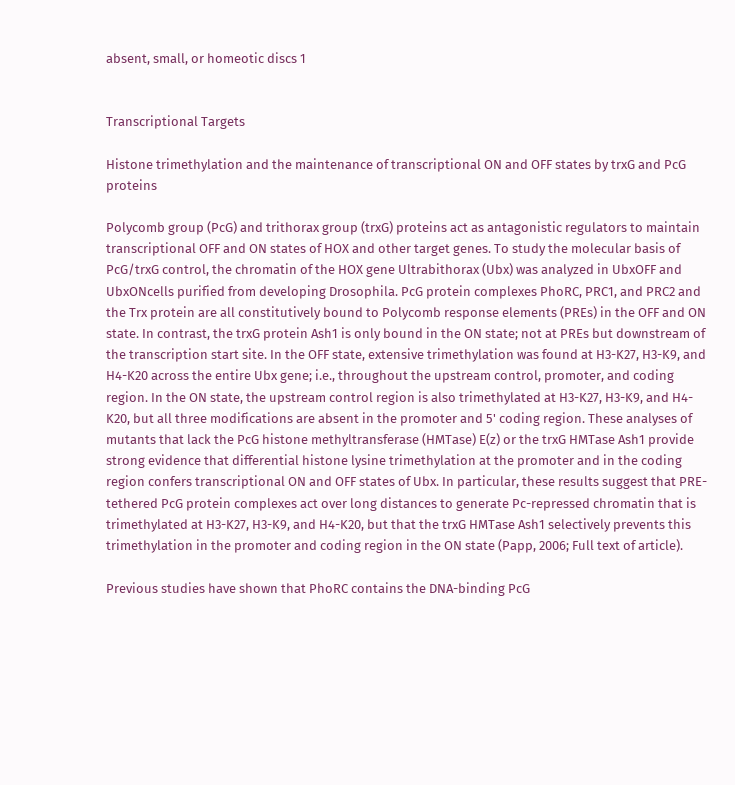absent, small, or homeotic discs 1


Transcriptional Targets

Histone trimethylation and the maintenance of transcriptional ON and OFF states by trxG and PcG proteins

Polycomb group (PcG) and trithorax group (trxG) proteins act as antagonistic regulators to maintain transcriptional OFF and ON states of HOX and other target genes. To study the molecular basis of PcG/trxG control, the chromatin of the HOX gene Ultrabithorax (Ubx) was analyzed in UbxOFF and UbxONcells purified from developing Drosophila. PcG protein complexes PhoRC, PRC1, and PRC2 and the Trx protein are all constitutively bound to Polycomb response elements (PREs) in the OFF and ON state. In contrast, the trxG protein Ash1 is only bound in the ON state; not at PREs but downstream of the transcription start site. In the OFF state, extensive trimethylation was found at H3-K27, H3-K9, and H4-K20 across the entire Ubx gene; i.e., throughout the upstream control, promoter, and coding region. In the ON state, the upstream control region is also trimethylated at H3-K27, H3-K9, and H4-K20, but all three modifications are absent in the promoter and 5' coding region. These analyses of mutants that lack the PcG histone methyltransferase (HMTase) E(z) or the trxG HMTase Ash1 provide strong evidence that differential histone lysine trimethylation at the promoter and in the coding region confers transcriptional ON and OFF states of Ubx. In particular, these results suggest that PRE-tethered PcG protein complexes act over long distances to generate Pc-repressed chromatin that is trimethylated at H3-K27, H3-K9, and H4-K20, but that the trxG HMTase Ash1 selectively prevents this trimethylation in the promoter and coding region in the ON state (Papp, 2006; Full text of article).

Previous studies have shown that PhoRC contains the DNA-binding PcG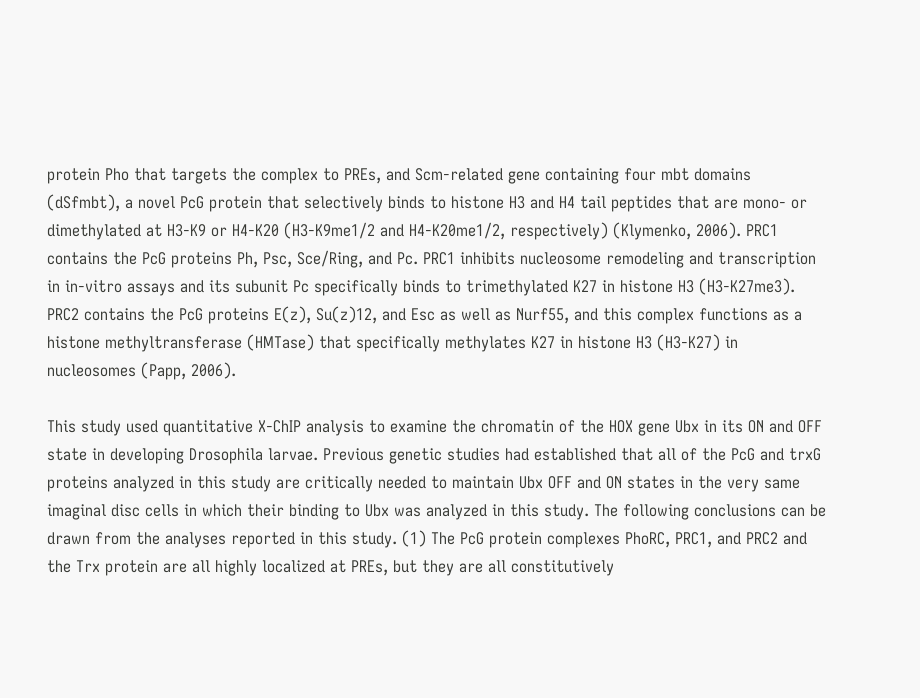protein Pho that targets the complex to PREs, and Scm-related gene containing four mbt domains (dSfmbt), a novel PcG protein that selectively binds to histone H3 and H4 tail peptides that are mono- or dimethylated at H3-K9 or H4-K20 (H3-K9me1/2 and H4-K20me1/2, respectively) (Klymenko, 2006). PRC1 contains the PcG proteins Ph, Psc, Sce/Ring, and Pc. PRC1 inhibits nucleosome remodeling and transcription in in-vitro assays and its subunit Pc specifically binds to trimethylated K27 in histone H3 (H3-K27me3). PRC2 contains the PcG proteins E(z), Su(z)12, and Esc as well as Nurf55, and this complex functions as a histone methyltransferase (HMTase) that specifically methylates K27 in histone H3 (H3-K27) in nucleosomes (Papp, 2006).

This study used quantitative X-ChIP analysis to examine the chromatin of the HOX gene Ubx in its ON and OFF state in developing Drosophila larvae. Previous genetic studies had established that all of the PcG and trxG proteins analyzed in this study are critically needed to maintain Ubx OFF and ON states in the very same imaginal disc cells in which their binding to Ubx was analyzed in this study. The following conclusions can be drawn from the analyses reported in this study. (1) The PcG protein complexes PhoRC, PRC1, and PRC2 and the Trx protein are all highly localized at PREs, but they are all constitutively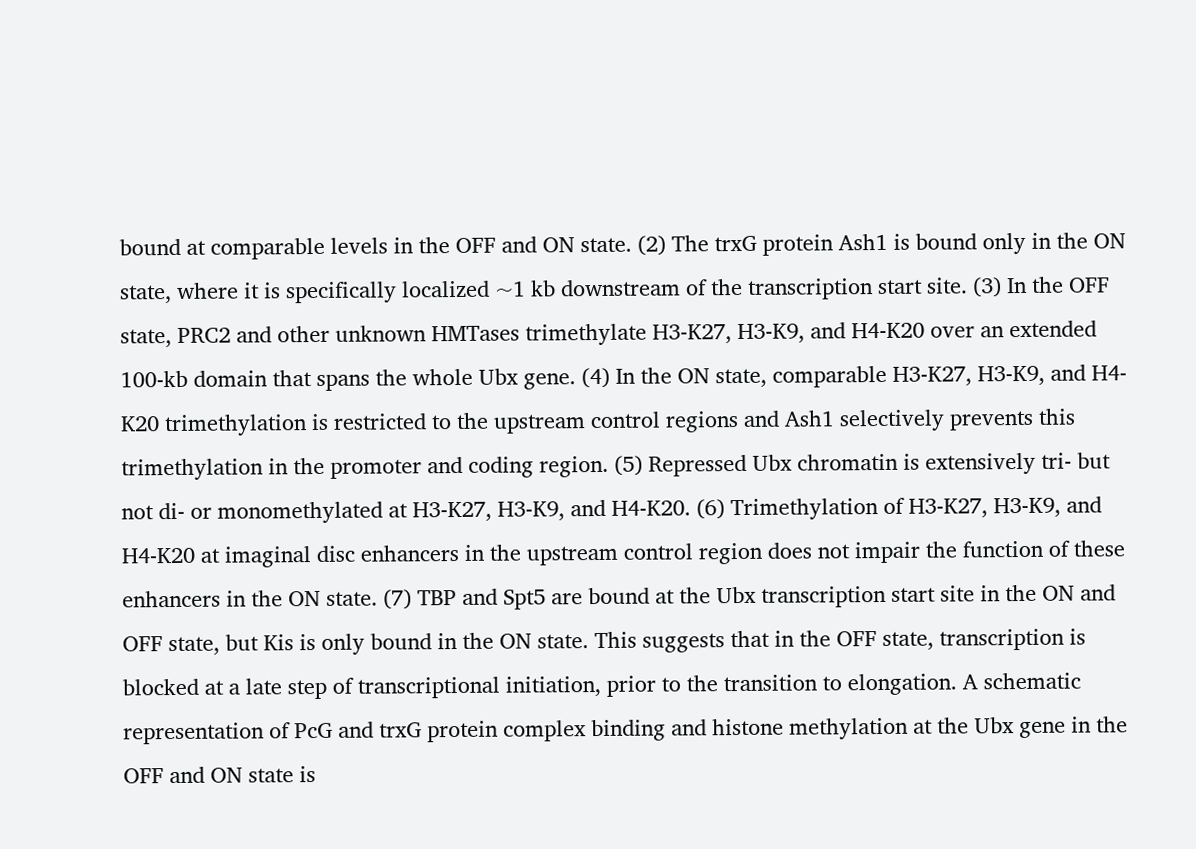bound at comparable levels in the OFF and ON state. (2) The trxG protein Ash1 is bound only in the ON state, where it is specifically localized ~1 kb downstream of the transcription start site. (3) In the OFF state, PRC2 and other unknown HMTases trimethylate H3-K27, H3-K9, and H4-K20 over an extended 100-kb domain that spans the whole Ubx gene. (4) In the ON state, comparable H3-K27, H3-K9, and H4-K20 trimethylation is restricted to the upstream control regions and Ash1 selectively prevents this trimethylation in the promoter and coding region. (5) Repressed Ubx chromatin is extensively tri- but not di- or monomethylated at H3-K27, H3-K9, and H4-K20. (6) Trimethylation of H3-K27, H3-K9, and H4-K20 at imaginal disc enhancers in the upstream control region does not impair the function of these enhancers in the ON state. (7) TBP and Spt5 are bound at the Ubx transcription start site in the ON and OFF state, but Kis is only bound in the ON state. This suggests that in the OFF state, transcription is blocked at a late step of transcriptional initiation, prior to the transition to elongation. A schematic representation of PcG and trxG protein complex binding and histone methylation at the Ubx gene in the OFF and ON state is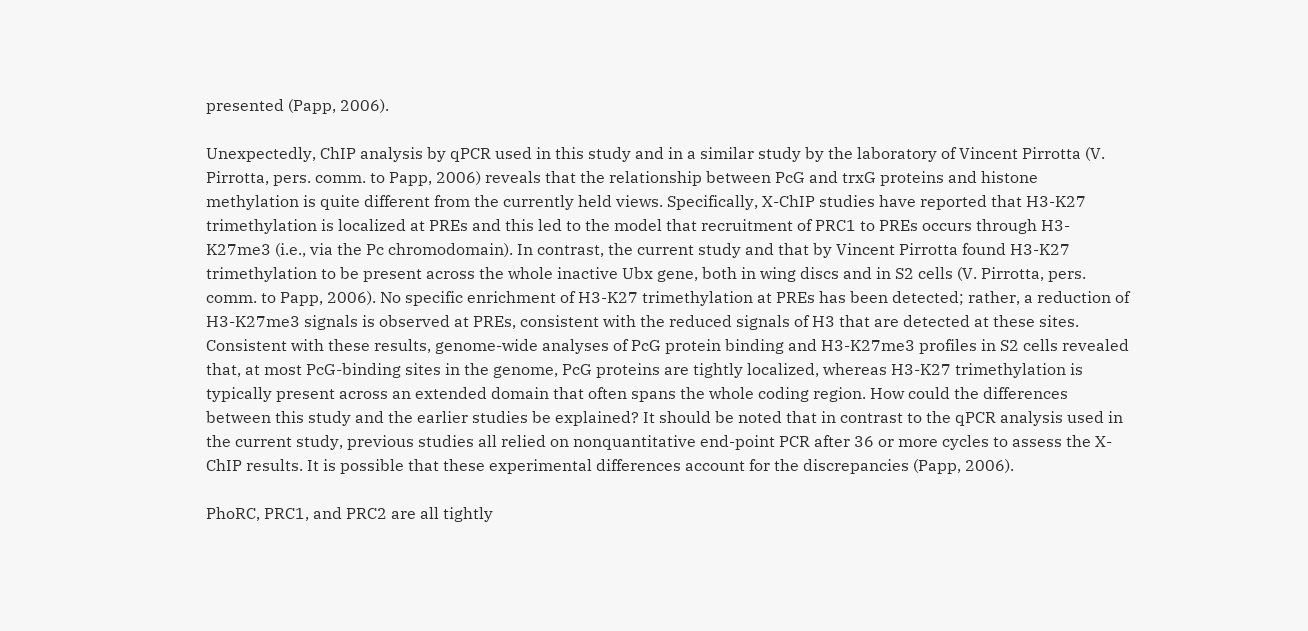presented (Papp, 2006).

Unexpectedly, ChIP analysis by qPCR used in this study and in a similar study by the laboratory of Vincent Pirrotta (V. Pirrotta, pers. comm. to Papp, 2006) reveals that the relationship between PcG and trxG proteins and histone methylation is quite different from the currently held views. Specifically, X-ChIP studies have reported that H3-K27 trimethylation is localized at PREs and this led to the model that recruitment of PRC1 to PREs occurs through H3-K27me3 (i.e., via the Pc chromodomain). In contrast, the current study and that by Vincent Pirrotta found H3-K27 trimethylation to be present across the whole inactive Ubx gene, both in wing discs and in S2 cells (V. Pirrotta, pers. comm. to Papp, 2006). No specific enrichment of H3-K27 trimethylation at PREs has been detected; rather, a reduction of H3-K27me3 signals is observed at PREs, consistent with the reduced signals of H3 that are detected at these sites. Consistent with these results, genome-wide analyses of PcG protein binding and H3-K27me3 profiles in S2 cells revealed that, at most PcG-binding sites in the genome, PcG proteins are tightly localized, whereas H3-K27 trimethylation is typically present across an extended domain that often spans the whole coding region. How could the differences between this study and the earlier studies be explained? It should be noted that in contrast to the qPCR analysis used in the current study, previous studies all relied on nonquantitative end-point PCR after 36 or more cycles to assess the X-ChIP results. It is possible that these experimental differences account for the discrepancies (Papp, 2006).

PhoRC, PRC1, and PRC2 are all tightly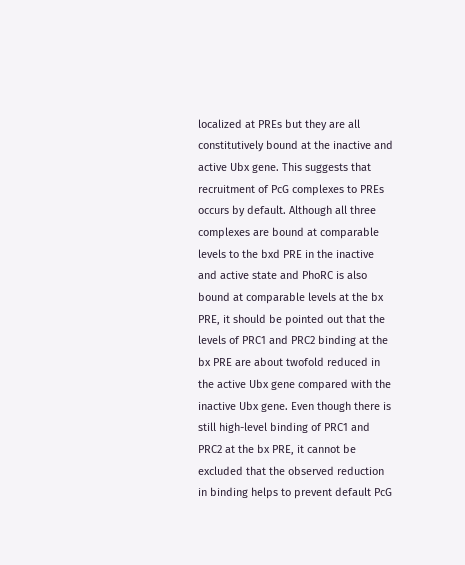localized at PREs but they are all constitutively bound at the inactive and active Ubx gene. This suggests that recruitment of PcG complexes to PREs occurs by default. Although all three complexes are bound at comparable levels to the bxd PRE in the inactive and active state and PhoRC is also bound at comparable levels at the bx PRE, it should be pointed out that the levels of PRC1 and PRC2 binding at the bx PRE are about twofold reduced in the active Ubx gene compared with the inactive Ubx gene. Even though there is still high-level binding of PRC1 and PRC2 at the bx PRE, it cannot be excluded that the observed reduction in binding helps to prevent default PcG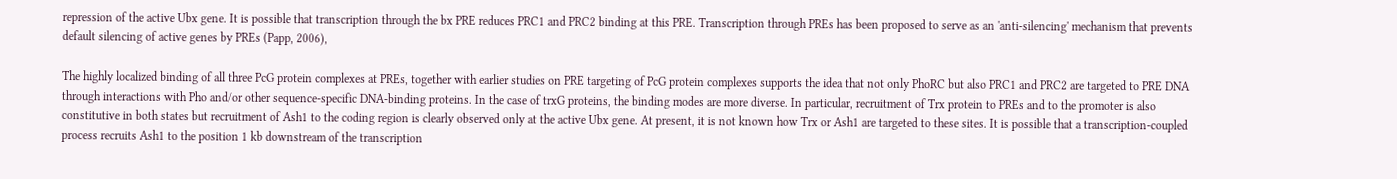repression of the active Ubx gene. It is possible that transcription through the bx PRE reduces PRC1 and PRC2 binding at this PRE. Transcription through PREs has been proposed to serve as an 'anti-silencing' mechanism that prevents default silencing of active genes by PREs (Papp, 2006),

The highly localized binding of all three PcG protein complexes at PREs, together with earlier studies on PRE targeting of PcG protein complexes supports the idea that not only PhoRC but also PRC1 and PRC2 are targeted to PRE DNA through interactions with Pho and/or other sequence-specific DNA-binding proteins. In the case of trxG proteins, the binding modes are more diverse. In particular, recruitment of Trx protein to PREs and to the promoter is also constitutive in both states but recruitment of Ash1 to the coding region is clearly observed only at the active Ubx gene. At present, it is not known how Trx or Ash1 are targeted to these sites. It is possible that a transcription-coupled process recruits Ash1 to the position 1 kb downstream of the transcription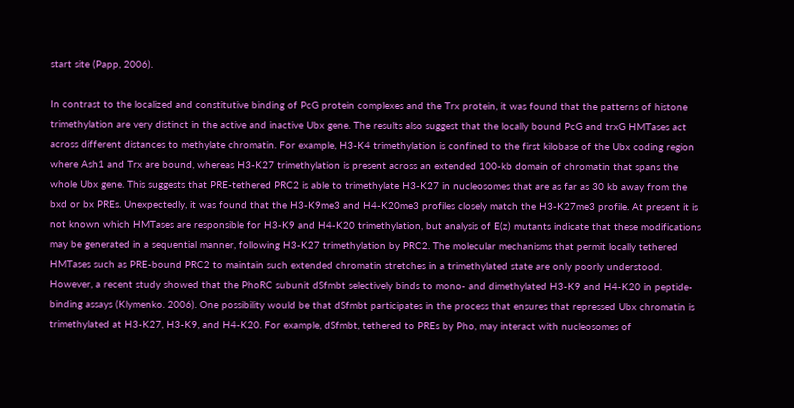start site (Papp, 2006).

In contrast to the localized and constitutive binding of PcG protein complexes and the Trx protein, it was found that the patterns of histone trimethylation are very distinct in the active and inactive Ubx gene. The results also suggest that the locally bound PcG and trxG HMTases act across different distances to methylate chromatin. For example, H3-K4 trimethylation is confined to the first kilobase of the Ubx coding region where Ash1 and Trx are bound, whereas H3-K27 trimethylation is present across an extended 100-kb domain of chromatin that spans the whole Ubx gene. This suggests that PRE-tethered PRC2 is able to trimethylate H3-K27 in nucleosomes that are as far as 30 kb away from the bxd or bx PREs. Unexpectedly, it was found that the H3-K9me3 and H4-K20me3 profiles closely match the H3-K27me3 profile. At present it is not known which HMTases are responsible for H3-K9 and H4-K20 trimethylation, but analysis of E(z) mutants indicate that these modifications may be generated in a sequential manner, following H3-K27 trimethylation by PRC2. The molecular mechanisms that permit locally tethered HMTases such as PRE-bound PRC2 to maintain such extended chromatin stretches in a trimethylated state are only poorly understood. However, a recent study showed that the PhoRC subunit dSfmbt selectively binds to mono- and dimethylated H3-K9 and H4-K20 in peptide-binding assays (Klymenko. 2006). One possibility would be that dSfmbt participates in the process that ensures that repressed Ubx chromatin is trimethylated at H3-K27, H3-K9, and H4-K20. For example, dSfmbt, tethered to PREs by Pho, may interact with nucleosomes of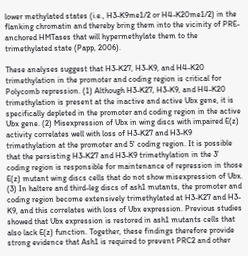lower methylated states (i.e., H3-K9me1/2 or H4-K20me1/2) in the flanking chromatin and thereby bring them into the vicinity of PRE-anchored HMTases that will hypermethylate them to the trimethylated state (Papp, 2006).

These analyses suggest that H3-K27, H3-K9, and H4-K20 trimethylation in the promoter and coding region is critical for Polycomb repression. (1) Although H3-K27, H3-K9, and H4-K20 trimethylation is present at the inactive and active Ubx gene, it is specifically depleted in the promoter and coding region in the active Ubx gene. (2) Misexpression of Ubx in wing discs with impaired E(z) activity correlates well with loss of H3-K27 and H3-K9 trimethylation at the promoter and 5' coding region. It is possible that the persisting H3-K27 and H3-K9 trimethylation in the 3' coding region is responsible for maintenance of repression in those E(z) mutant wing discs cells that do not show misexpression of Ubx. (3) In haltere and third-leg discs of ash1 mutants, the promoter and coding region become extensively trimethylated at H3-K27 and H3-K9, and this correlates with loss of Ubx expression. Previous studies showed that Ubx expression is restored in ash1 mutants cells that also lack E(z) function. Together, these findings therefore provide strong evidence that Ash1 is required to prevent PRC2 and other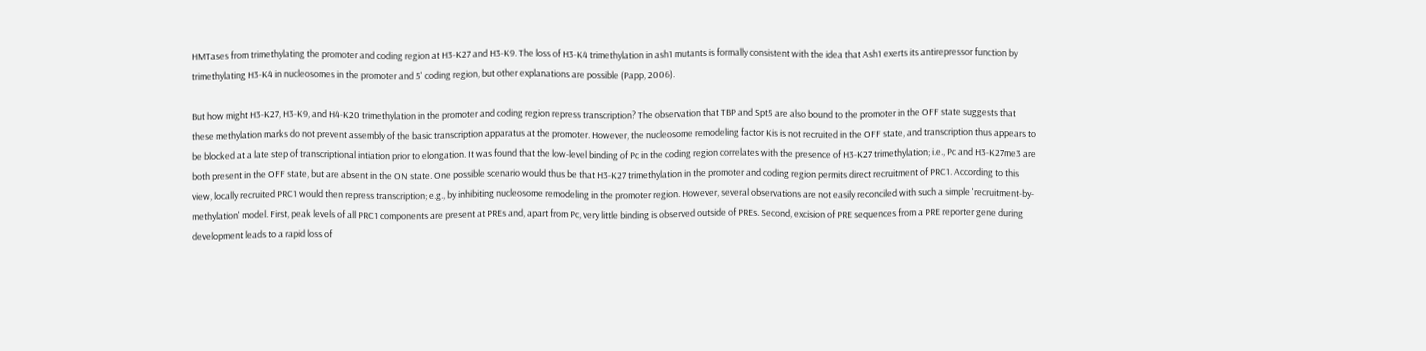HMTases from trimethylating the promoter and coding region at H3-K27 and H3-K9. The loss of H3-K4 trimethylation in ash1 mutants is formally consistent with the idea that Ash1 exerts its antirepressor function by trimethylating H3-K4 in nucleosomes in the promoter and 5' coding region, but other explanations are possible (Papp, 2006).

But how might H3-K27, H3-K9, and H4-K20 trimethylation in the promoter and coding region repress transcription? The observation that TBP and Spt5 are also bound to the promoter in the OFF state suggests that these methylation marks do not prevent assembly of the basic transcription apparatus at the promoter. However, the nucleosome remodeling factor Kis is not recruited in the OFF state, and transcription thus appears to be blocked at a late step of transcriptional intiation prior to elongation. It was found that the low-level binding of Pc in the coding region correlates with the presence of H3-K27 trimethylation; i.e., Pc and H3-K27me3 are both present in the OFF state, but are absent in the ON state. One possible scenario would thus be that H3-K27 trimethylation in the promoter and coding region permits direct recruitment of PRC1. According to this view, locally recruited PRC1 would then repress transcription; e.g., by inhibiting nucleosome remodeling in the promoter region. However, several observations are not easily reconciled with such a simple 'recruitment-by-methylation' model. First, peak levels of all PRC1 components are present at PREs and, apart from Pc, very little binding is observed outside of PREs. Second, excision of PRE sequences from a PRE reporter gene during development leads to a rapid loss of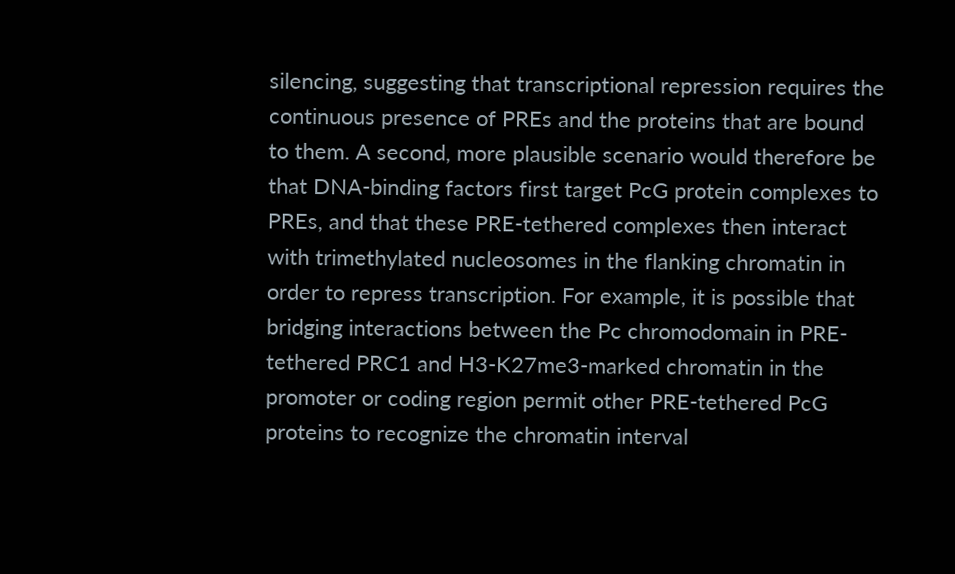silencing, suggesting that transcriptional repression requires the continuous presence of PREs and the proteins that are bound to them. A second, more plausible scenario would therefore be that DNA-binding factors first target PcG protein complexes to PREs, and that these PRE-tethered complexes then interact with trimethylated nucleosomes in the flanking chromatin in order to repress transcription. For example, it is possible that bridging interactions between the Pc chromodomain in PRE-tethered PRC1 and H3-K27me3-marked chromatin in the promoter or coding region permit other PRE-tethered PcG proteins to recognize the chromatin interval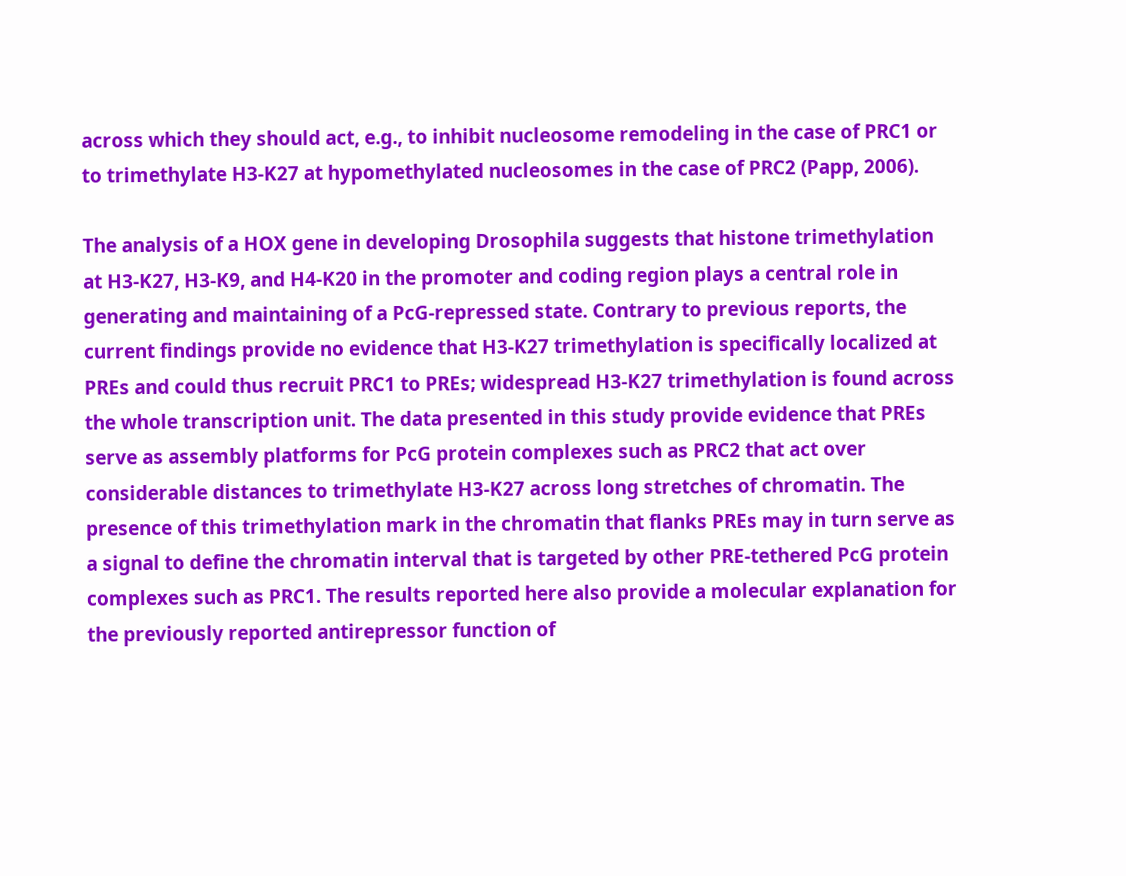across which they should act, e.g., to inhibit nucleosome remodeling in the case of PRC1 or to trimethylate H3-K27 at hypomethylated nucleosomes in the case of PRC2 (Papp, 2006).

The analysis of a HOX gene in developing Drosophila suggests that histone trimethylation at H3-K27, H3-K9, and H4-K20 in the promoter and coding region plays a central role in generating and maintaining of a PcG-repressed state. Contrary to previous reports, the current findings provide no evidence that H3-K27 trimethylation is specifically localized at PREs and could thus recruit PRC1 to PREs; widespread H3-K27 trimethylation is found across the whole transcription unit. The data presented in this study provide evidence that PREs serve as assembly platforms for PcG protein complexes such as PRC2 that act over considerable distances to trimethylate H3-K27 across long stretches of chromatin. The presence of this trimethylation mark in the chromatin that flanks PREs may in turn serve as a signal to define the chromatin interval that is targeted by other PRE-tethered PcG protein complexes such as PRC1. The results reported here also provide a molecular explanation for the previously reported antirepressor function of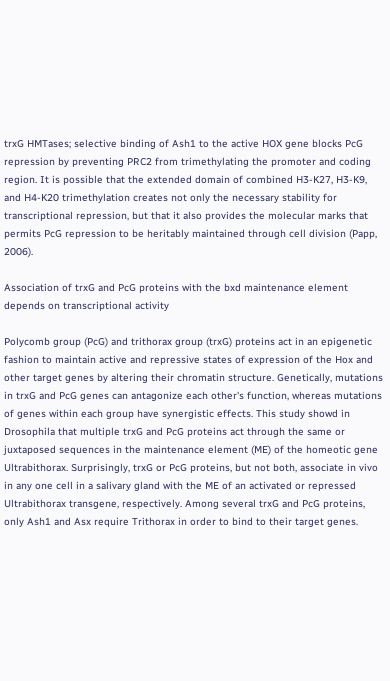trxG HMTases; selective binding of Ash1 to the active HOX gene blocks PcG repression by preventing PRC2 from trimethylating the promoter and coding region. It is possible that the extended domain of combined H3-K27, H3-K9, and H4-K20 trimethylation creates not only the necessary stability for transcriptional repression, but that it also provides the molecular marks that permits PcG repression to be heritably maintained through cell division (Papp, 2006).

Association of trxG and PcG proteins with the bxd maintenance element depends on transcriptional activity

Polycomb group (PcG) and trithorax group (trxG) proteins act in an epigenetic fashion to maintain active and repressive states of expression of the Hox and other target genes by altering their chromatin structure. Genetically, mutations in trxG and PcG genes can antagonize each other's function, whereas mutations of genes within each group have synergistic effects. This study showd in Drosophila that multiple trxG and PcG proteins act through the same or juxtaposed sequences in the maintenance element (ME) of the homeotic gene Ultrabithorax. Surprisingly, trxG or PcG proteins, but not both, associate in vivo in any one cell in a salivary gland with the ME of an activated or repressed Ultrabithorax transgene, respectively. Among several trxG and PcG proteins, only Ash1 and Asx require Trithorax in order to bind to their target genes.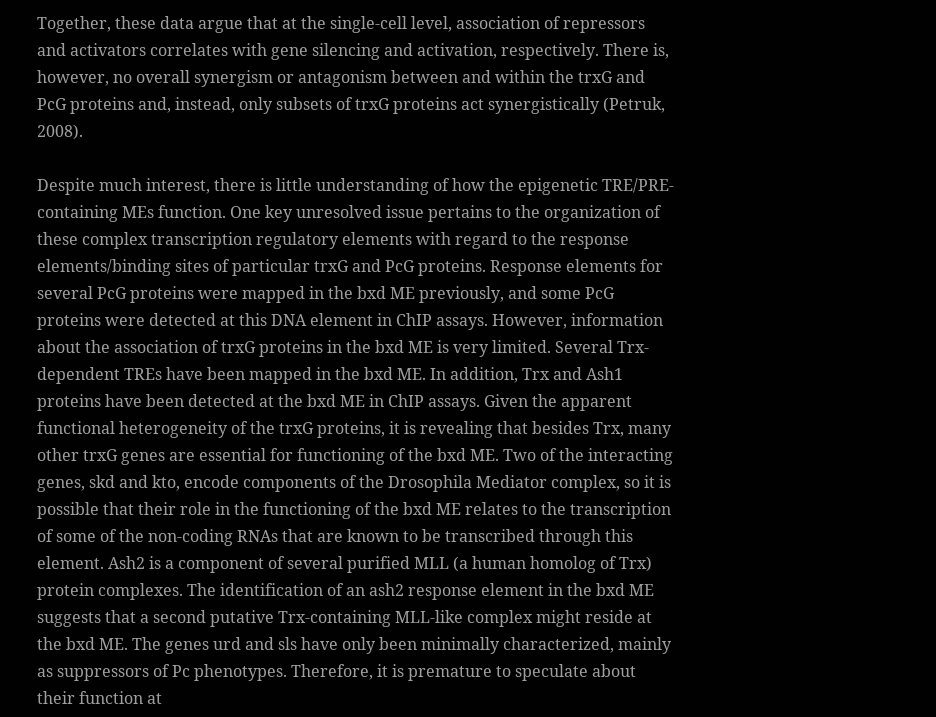Together, these data argue that at the single-cell level, association of repressors and activators correlates with gene silencing and activation, respectively. There is, however, no overall synergism or antagonism between and within the trxG and PcG proteins and, instead, only subsets of trxG proteins act synergistically (Petruk, 2008).

Despite much interest, there is little understanding of how the epigenetic TRE/PRE-containing MEs function. One key unresolved issue pertains to the organization of these complex transcription regulatory elements with regard to the response elements/binding sites of particular trxG and PcG proteins. Response elements for several PcG proteins were mapped in the bxd ME previously, and some PcG proteins were detected at this DNA element in ChIP assays. However, information about the association of trxG proteins in the bxd ME is very limited. Several Trx-dependent TREs have been mapped in the bxd ME. In addition, Trx and Ash1 proteins have been detected at the bxd ME in ChIP assays. Given the apparent functional heterogeneity of the trxG proteins, it is revealing that besides Trx, many other trxG genes are essential for functioning of the bxd ME. Two of the interacting genes, skd and kto, encode components of the Drosophila Mediator complex, so it is possible that their role in the functioning of the bxd ME relates to the transcription of some of the non-coding RNAs that are known to be transcribed through this element. Ash2 is a component of several purified MLL (a human homolog of Trx) protein complexes. The identification of an ash2 response element in the bxd ME suggests that a second putative Trx-containing MLL-like complex might reside at the bxd ME. The genes urd and sls have only been minimally characterized, mainly as suppressors of Pc phenotypes. Therefore, it is premature to speculate about their function at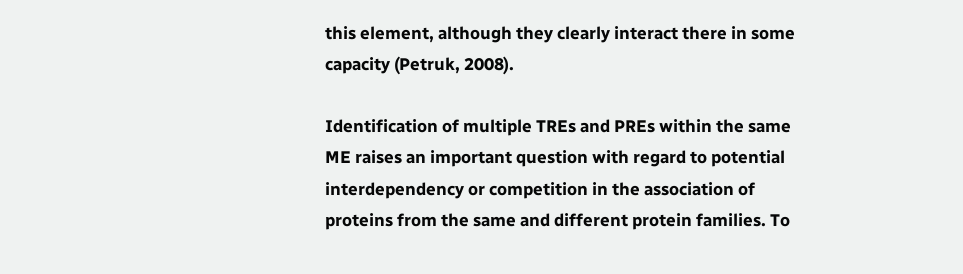this element, although they clearly interact there in some capacity (Petruk, 2008).

Identification of multiple TREs and PREs within the same ME raises an important question with regard to potential interdependency or competition in the association of proteins from the same and different protein families. To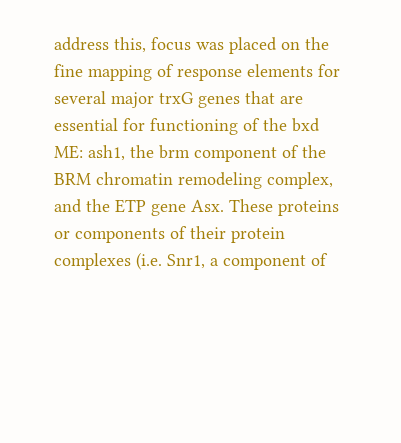address this, focus was placed on the fine mapping of response elements for several major trxG genes that are essential for functioning of the bxd ME: ash1, the brm component of the BRM chromatin remodeling complex, and the ETP gene Asx. These proteins or components of their protein complexes (i.e. Snr1, a component of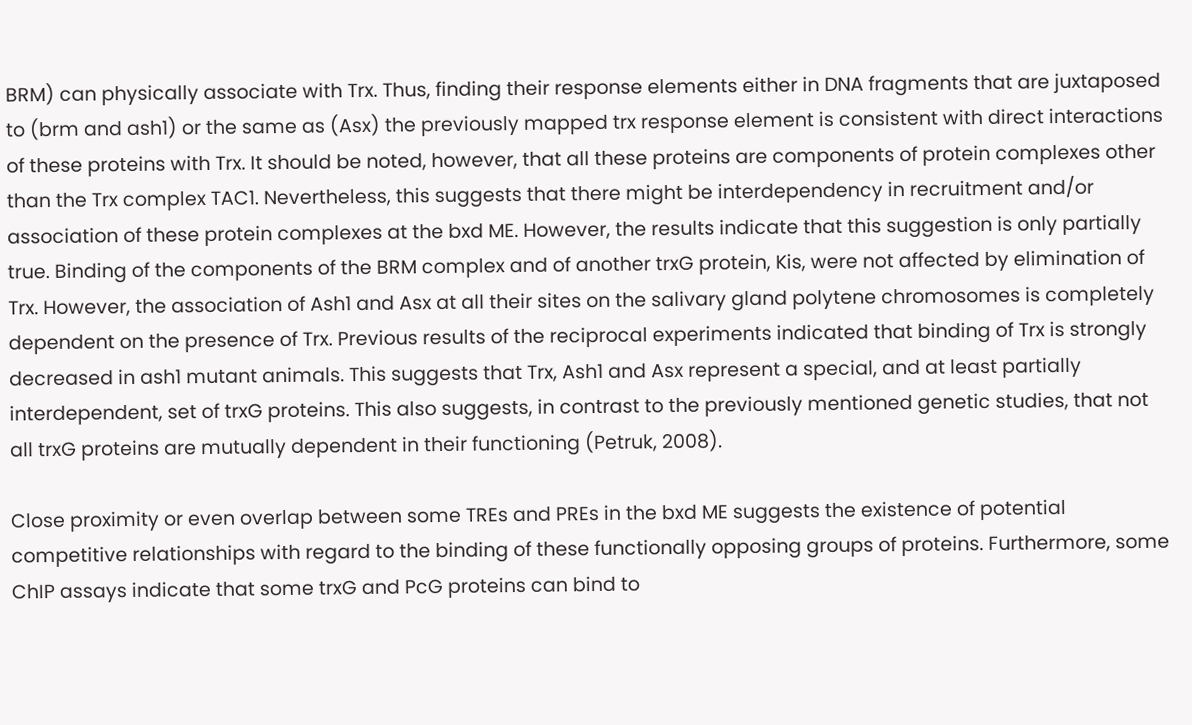BRM) can physically associate with Trx. Thus, finding their response elements either in DNA fragments that are juxtaposed to (brm and ash1) or the same as (Asx) the previously mapped trx response element is consistent with direct interactions of these proteins with Trx. It should be noted, however, that all these proteins are components of protein complexes other than the Trx complex TAC1. Nevertheless, this suggests that there might be interdependency in recruitment and/or association of these protein complexes at the bxd ME. However, the results indicate that this suggestion is only partially true. Binding of the components of the BRM complex and of another trxG protein, Kis, were not affected by elimination of Trx. However, the association of Ash1 and Asx at all their sites on the salivary gland polytene chromosomes is completely dependent on the presence of Trx. Previous results of the reciprocal experiments indicated that binding of Trx is strongly decreased in ash1 mutant animals. This suggests that Trx, Ash1 and Asx represent a special, and at least partially interdependent, set of trxG proteins. This also suggests, in contrast to the previously mentioned genetic studies, that not all trxG proteins are mutually dependent in their functioning (Petruk, 2008).

Close proximity or even overlap between some TREs and PREs in the bxd ME suggests the existence of potential competitive relationships with regard to the binding of these functionally opposing groups of proteins. Furthermore, some ChIP assays indicate that some trxG and PcG proteins can bind to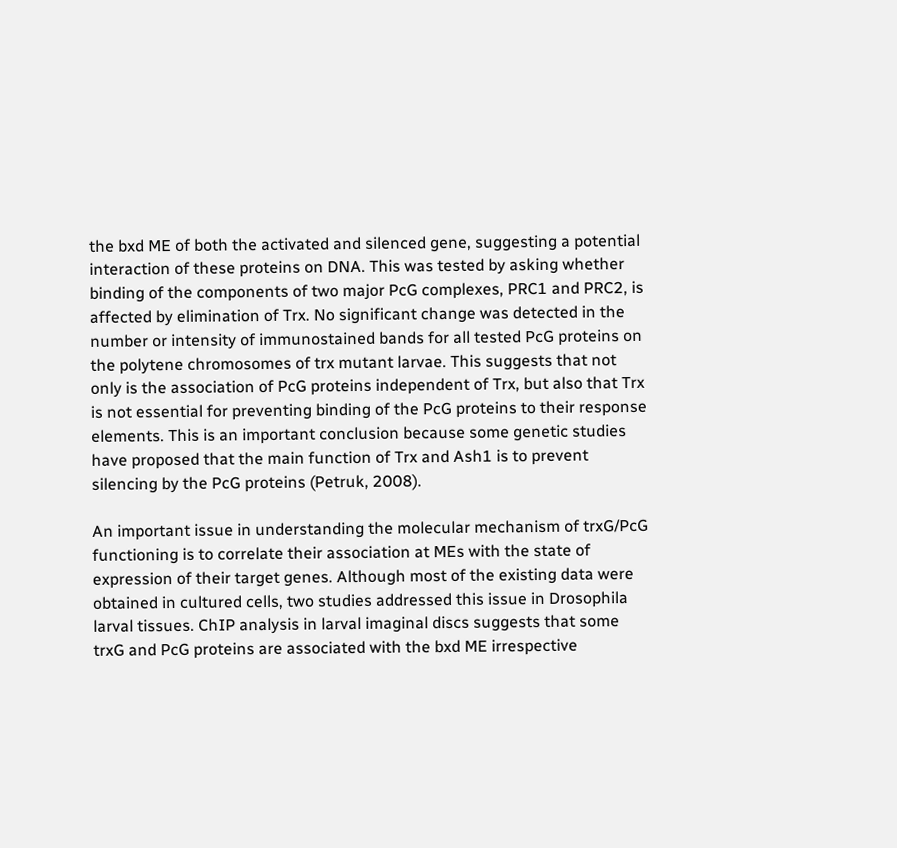the bxd ME of both the activated and silenced gene, suggesting a potential interaction of these proteins on DNA. This was tested by asking whether binding of the components of two major PcG complexes, PRC1 and PRC2, is affected by elimination of Trx. No significant change was detected in the number or intensity of immunostained bands for all tested PcG proteins on the polytene chromosomes of trx mutant larvae. This suggests that not only is the association of PcG proteins independent of Trx, but also that Trx is not essential for preventing binding of the PcG proteins to their response elements. This is an important conclusion because some genetic studies have proposed that the main function of Trx and Ash1 is to prevent silencing by the PcG proteins (Petruk, 2008).

An important issue in understanding the molecular mechanism of trxG/PcG functioning is to correlate their association at MEs with the state of expression of their target genes. Although most of the existing data were obtained in cultured cells, two studies addressed this issue in Drosophila larval tissues. ChIP analysis in larval imaginal discs suggests that some trxG and PcG proteins are associated with the bxd ME irrespective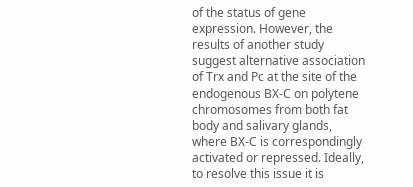of the status of gene expression. However, the results of another study suggest alternative association of Trx and Pc at the site of the endogenous BX-C on polytene chromosomes from both fat body and salivary glands, where BX-C is correspondingly activated or repressed. Ideally, to resolve this issue it is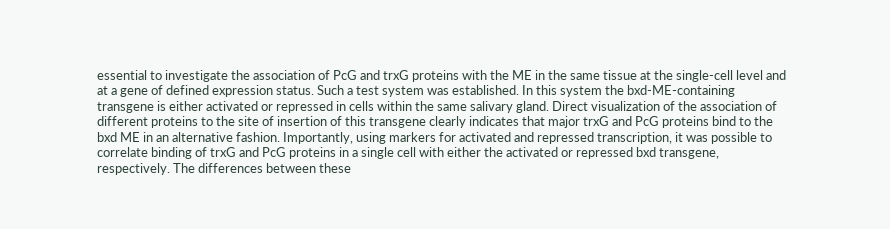essential to investigate the association of PcG and trxG proteins with the ME in the same tissue at the single-cell level and at a gene of defined expression status. Such a test system was established. In this system the bxd-ME-containing transgene is either activated or repressed in cells within the same salivary gland. Direct visualization of the association of different proteins to the site of insertion of this transgene clearly indicates that major trxG and PcG proteins bind to the bxd ME in an alternative fashion. Importantly, using markers for activated and repressed transcription, it was possible to correlate binding of trxG and PcG proteins in a single cell with either the activated or repressed bxd transgene, respectively. The differences between these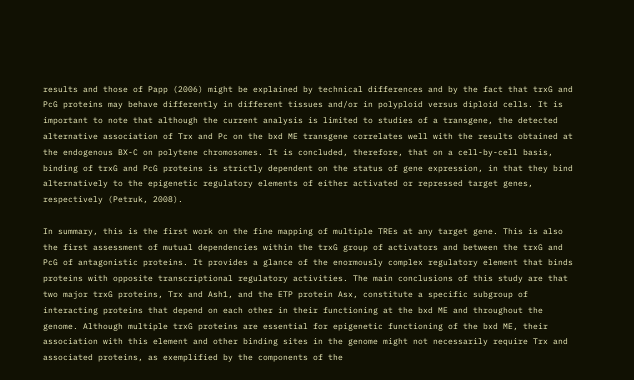results and those of Papp (2006) might be explained by technical differences and by the fact that trxG and PcG proteins may behave differently in different tissues and/or in polyploid versus diploid cells. It is important to note that although the current analysis is limited to studies of a transgene, the detected alternative association of Trx and Pc on the bxd ME transgene correlates well with the results obtained at the endogenous BX-C on polytene chromosomes. It is concluded, therefore, that on a cell-by-cell basis, binding of trxG and PcG proteins is strictly dependent on the status of gene expression, in that they bind alternatively to the epigenetic regulatory elements of either activated or repressed target genes, respectively (Petruk, 2008).

In summary, this is the first work on the fine mapping of multiple TREs at any target gene. This is also the first assessment of mutual dependencies within the trxG group of activators and between the trxG and PcG of antagonistic proteins. It provides a glance of the enormously complex regulatory element that binds proteins with opposite transcriptional regulatory activities. The main conclusions of this study are that two major trxG proteins, Trx and Ash1, and the ETP protein Asx, constitute a specific subgroup of interacting proteins that depend on each other in their functioning at the bxd ME and throughout the genome. Although multiple trxG proteins are essential for epigenetic functioning of the bxd ME, their association with this element and other binding sites in the genome might not necessarily require Trx and associated proteins, as exemplified by the components of the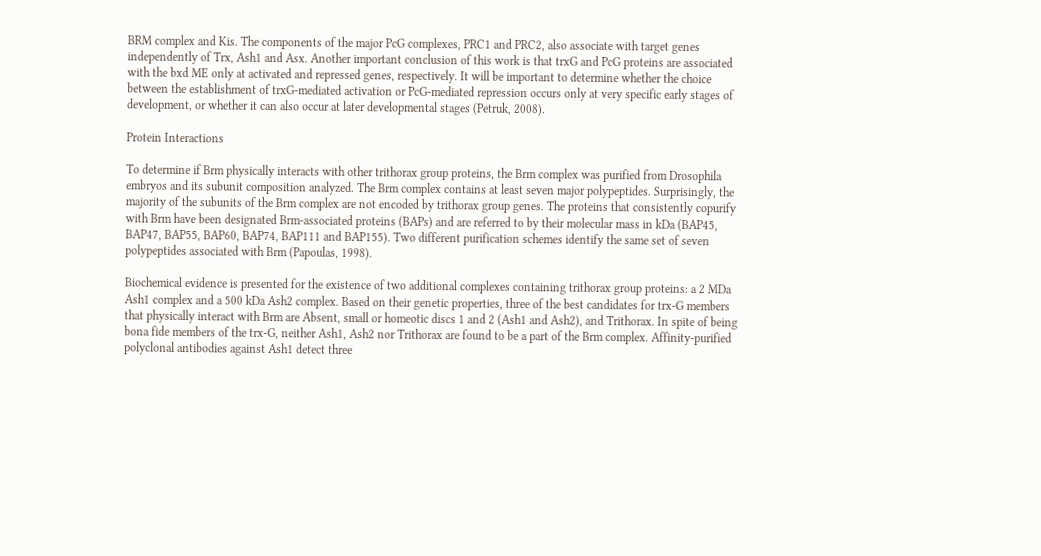BRM complex and Kis. The components of the major PcG complexes, PRC1 and PRC2, also associate with target genes independently of Trx, Ash1 and Asx. Another important conclusion of this work is that trxG and PcG proteins are associated with the bxd ME only at activated and repressed genes, respectively. It will be important to determine whether the choice between the establishment of trxG-mediated activation or PcG-mediated repression occurs only at very specific early stages of development, or whether it can also occur at later developmental stages (Petruk, 2008).

Protein Interactions

To determine if Brm physically interacts with other trithorax group proteins, the Brm complex was purified from Drosophila embryos and its subunit composition analyzed. The Brm complex contains at least seven major polypeptides. Surprisingly, the majority of the subunits of the Brm complex are not encoded by trithorax group genes. The proteins that consistently copurify with Brm have been designated Brm-associated proteins (BAPs) and are referred to by their molecular mass in kDa (BAP45, BAP47, BAP55, BAP60, BAP74, BAP111 and BAP155). Two different purification schemes identify the same set of seven polypeptides associated with Brm (Papoulas, 1998).

Biochemical evidence is presented for the existence of two additional complexes containing trithorax group proteins: a 2 MDa Ash1 complex and a 500 kDa Ash2 complex. Based on their genetic properties, three of the best candidates for trx-G members that physically interact with Brm are Absent, small or homeotic discs 1 and 2 (Ash1 and Ash2), and Trithorax. In spite of being bona fide members of the trx-G, neither Ash1, Ash2 nor Trithorax are found to be a part of the Brm complex. Affinity-purified polyclonal antibodies against Ash1 detect three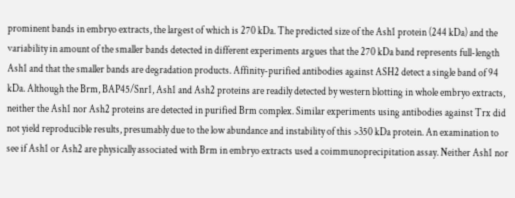prominent bands in embryo extracts, the largest of which is 270 kDa. The predicted size of the Ash1 protein (244 kDa) and the variability in amount of the smaller bands detected in different experiments argues that the 270 kDa band represents full-length Ash1 and that the smaller bands are degradation products. Affinity-purified antibodies against ASH2 detect a single band of 94 kDa. Although the Brm, BAP45/Snr1, Ash1 and Ash2 proteins are readily detected by western blotting in whole embryo extracts, neither the Ash1 nor Ash2 proteins are detected in purified Brm complex. Similar experiments using antibodies against Trx did not yield reproducible results, presumably due to the low abundance and instability of this >350 kDa protein. An examination to see if Ash1 or Ash2 are physically associated with Brm in embryo extracts used a coimmunoprecipitation assay. Neither Ash1 nor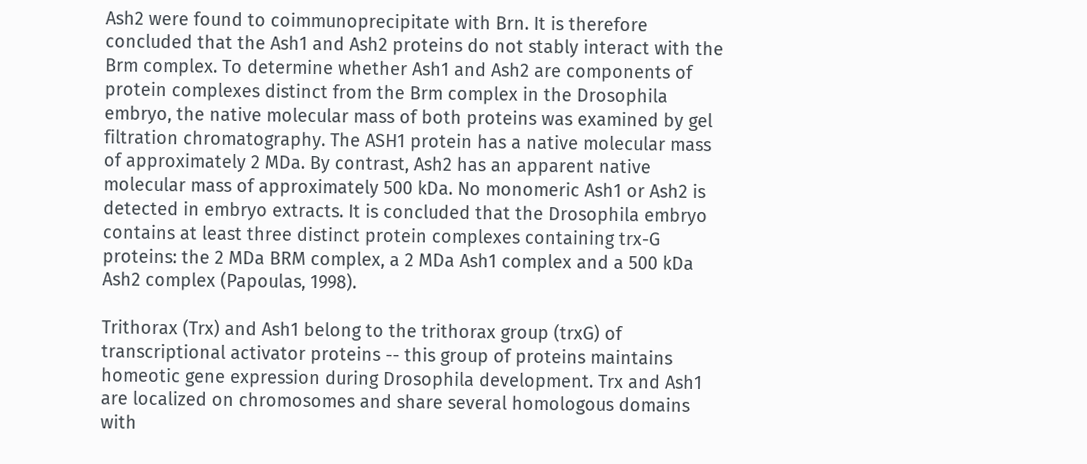Ash2 were found to coimmunoprecipitate with Brn. It is therefore concluded that the Ash1 and Ash2 proteins do not stably interact with the Brm complex. To determine whether Ash1 and Ash2 are components of protein complexes distinct from the Brm complex in the Drosophila embryo, the native molecular mass of both proteins was examined by gel filtration chromatography. The ASH1 protein has a native molecular mass of approximately 2 MDa. By contrast, Ash2 has an apparent native molecular mass of approximately 500 kDa. No monomeric Ash1 or Ash2 is detected in embryo extracts. It is concluded that the Drosophila embryo contains at least three distinct protein complexes containing trx-G proteins: the 2 MDa BRM complex, a 2 MDa Ash1 complex and a 500 kDa Ash2 complex (Papoulas, 1998).

Trithorax (Trx) and Ash1 belong to the trithorax group (trxG) of transcriptional activator proteins -- this group of proteins maintains homeotic gene expression during Drosophila development. Trx and Ash1 are localized on chromosomes and share several homologous domains with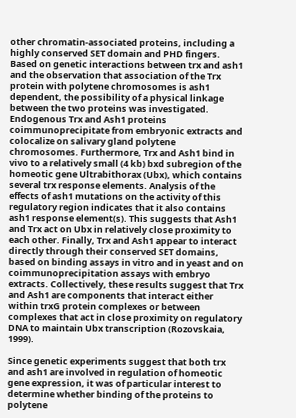other chromatin-associated proteins, including a highly conserved SET domain and PHD fingers. Based on genetic interactions between trx and ash1 and the observation that association of the Trx protein with polytene chromosomes is ash1 dependent, the possibility of a physical linkage between the two proteins was investigated. Endogenous Trx and Ash1 proteins coimmunoprecipitate from embryonic extracts and colocalize on salivary gland polytene chromosomes. Furthermore, Trx and Ash1 bind in vivo to a relatively small (4 kb) bxd subregion of the homeotic gene Ultrabithorax (Ubx), which contains several trx response elements. Analysis of the effects of ash1 mutations on the activity of this regulatory region indicates that it also contains ash1 response element(s). This suggests that Ash1 and Trx act on Ubx in relatively close proximity to each other. Finally, Trx and Ash1 appear to interact directly through their conserved SET domains, based on binding assays in vitro and in yeast and on coimmunoprecipitation assays with embryo extracts. Collectively, these results suggest that Trx and Ash1 are components that interact either within trxG protein complexes or between complexes that act in close proximity on regulatory DNA to maintain Ubx transcription (Rozovskaia, 1999).

Since genetic experiments suggest that both trx and ash1 are involved in regulation of homeotic gene expression, it was of particular interest to determine whether binding of the proteins to polytene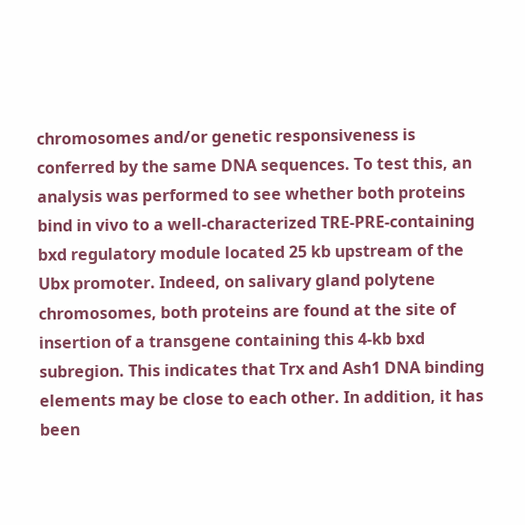chromosomes and/or genetic responsiveness is conferred by the same DNA sequences. To test this, an analysis was performed to see whether both proteins bind in vivo to a well-characterized TRE-PRE-containing bxd regulatory module located 25 kb upstream of the Ubx promoter. Indeed, on salivary gland polytene chromosomes, both proteins are found at the site of insertion of a transgene containing this 4-kb bxd subregion. This indicates that Trx and Ash1 DNA binding elements may be close to each other. In addition, it has been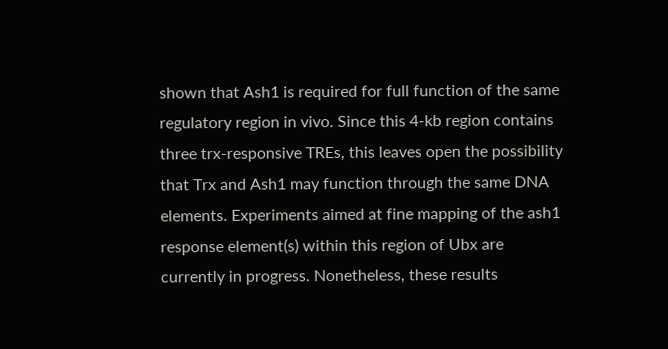shown that Ash1 is required for full function of the same regulatory region in vivo. Since this 4-kb region contains three trx-responsive TREs, this leaves open the possibility that Trx and Ash1 may function through the same DNA elements. Experiments aimed at fine mapping of the ash1 response element(s) within this region of Ubx are currently in progress. Nonetheless, these results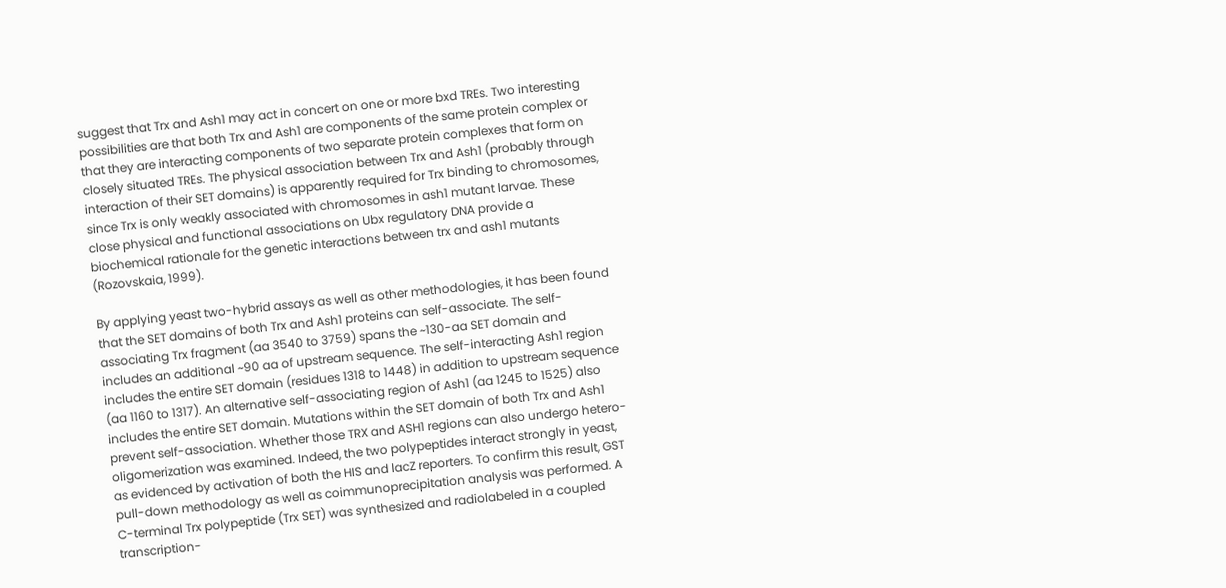suggest that Trx and Ash1 may act in concert on one or more bxd TREs. Two interesting possibilities are that both Trx and Ash1 are components of the same protein complex or that they are interacting components of two separate protein complexes that form on closely situated TREs. The physical association between Trx and Ash1 (probably through interaction of their SET domains) is apparently required for Trx binding to chromosomes, since Trx is only weakly associated with chromosomes in ash1 mutant larvae. These close physical and functional associations on Ubx regulatory DNA provide a biochemical rationale for the genetic interactions between trx and ash1 mutants (Rozovskaia, 1999).

By applying yeast two-hybrid assays as well as other methodologies, it has been found that the SET domains of both Trx and Ash1 proteins can self-associate. The self-associating Trx fragment (aa 3540 to 3759) spans the ~130-aa SET domain and includes an additional ~90 aa of upstream sequence. The self-interacting Ash1 region includes the entire SET domain (residues 1318 to 1448) in addition to upstream sequence (aa 1160 to 1317). An alternative self-associating region of Ash1 (aa 1245 to 1525) also includes the entire SET domain. Mutations within the SET domain of both Trx and Ash1 prevent self-association. Whether those TRX and ASH1 regions can also undergo hetero-oligomerization was examined. Indeed, the two polypeptides interact strongly in yeast, as evidenced by activation of both the HIS and lacZ reporters. To confirm this result, GST pull-down methodology as well as coimmunoprecipitation analysis was performed. A C-terminal Trx polypeptide (Trx SET) was synthesized and radiolabeled in a coupled transcription-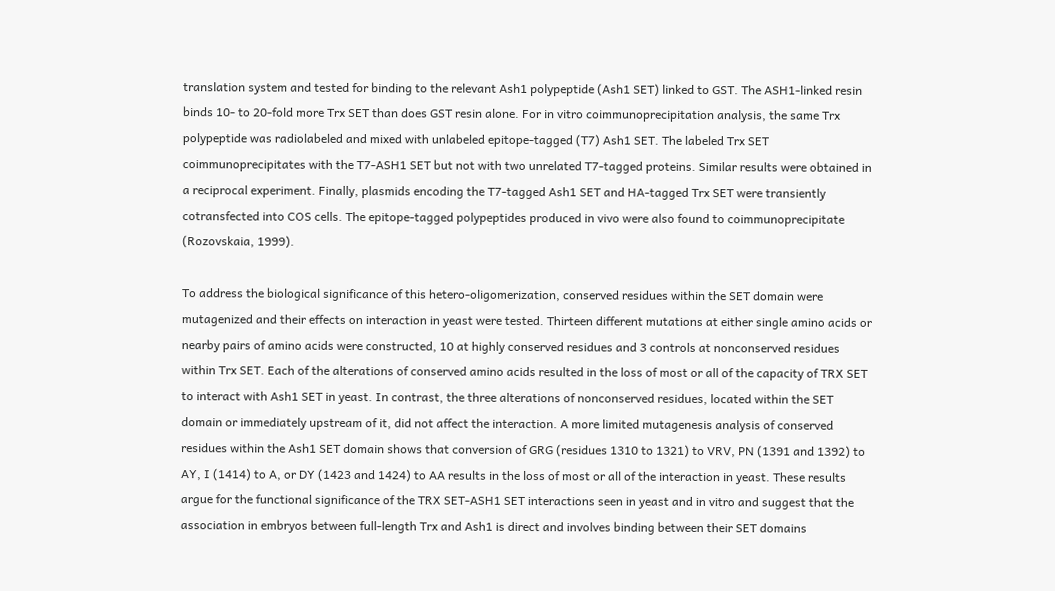translation system and tested for binding to the relevant Ash1 polypeptide (Ash1 SET) linked to GST. The ASH1-linked resin binds 10- to 20-fold more Trx SET than does GST resin alone. For in vitro coimmunoprecipitation analysis, the same Trx polypeptide was radiolabeled and mixed with unlabeled epitope-tagged (T7) Ash1 SET. The labeled Trx SET coimmunoprecipitates with the T7-ASH1 SET but not with two unrelated T7-tagged proteins. Similar results were obtained in a reciprocal experiment. Finally, plasmids encoding the T7-tagged Ash1 SET and HA-tagged Trx SET were transiently cotransfected into COS cells. The epitope-tagged polypeptides produced in vivo were also found to coimmunoprecipitate (Rozovskaia, 1999).

To address the biological significance of this hetero-oligomerization, conserved residues within the SET domain were mutagenized and their effects on interaction in yeast were tested. Thirteen different mutations at either single amino acids or nearby pairs of amino acids were constructed, 10 at highly conserved residues and 3 controls at nonconserved residues within Trx SET. Each of the alterations of conserved amino acids resulted in the loss of most or all of the capacity of TRX SET to interact with Ash1 SET in yeast. In contrast, the three alterations of nonconserved residues, located within the SET domain or immediately upstream of it, did not affect the interaction. A more limited mutagenesis analysis of conserved residues within the Ash1 SET domain shows that conversion of GRG (residues 1310 to 1321) to VRV, PN (1391 and 1392) to AY, I (1414) to A, or DY (1423 and 1424) to AA results in the loss of most or all of the interaction in yeast. These results argue for the functional significance of the TRX SET-ASH1 SET interactions seen in yeast and in vitro and suggest that the association in embryos between full-length Trx and Ash1 is direct and involves binding between their SET domains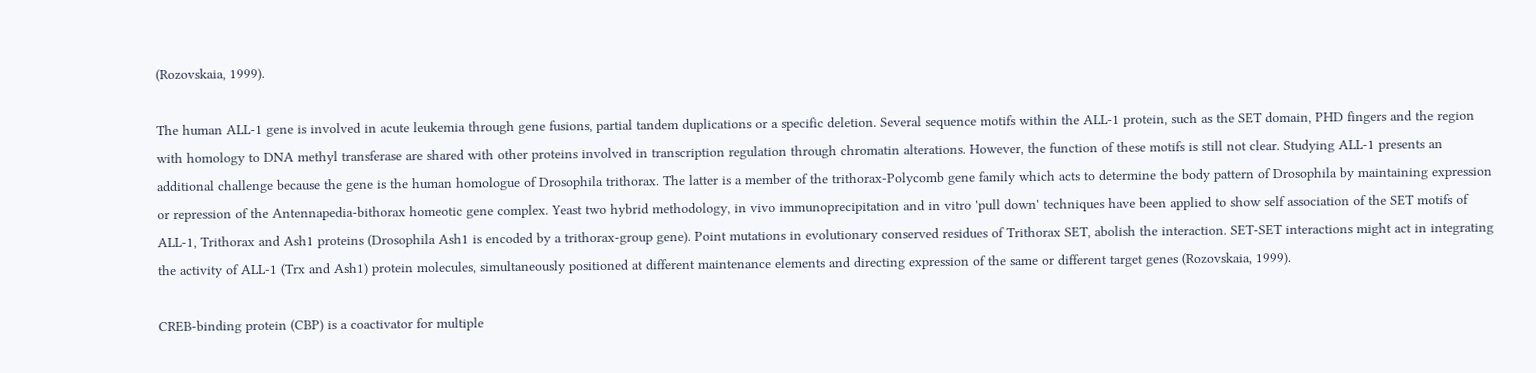(Rozovskaia, 1999).

The human ALL-1 gene is involved in acute leukemia through gene fusions, partial tandem duplications or a specific deletion. Several sequence motifs within the ALL-1 protein, such as the SET domain, PHD fingers and the region with homology to DNA methyl transferase are shared with other proteins involved in transcription regulation through chromatin alterations. However, the function of these motifs is still not clear. Studying ALL-1 presents an additional challenge because the gene is the human homologue of Drosophila trithorax. The latter is a member of the trithorax-Polycomb gene family which acts to determine the body pattern of Drosophila by maintaining expression or repression of the Antennapedia-bithorax homeotic gene complex. Yeast two hybrid methodology, in vivo immunoprecipitation and in vitro 'pull down' techniques have been applied to show self association of the SET motifs of ALL-1, Trithorax and Ash1 proteins (Drosophila Ash1 is encoded by a trithorax-group gene). Point mutations in evolutionary conserved residues of Trithorax SET, abolish the interaction. SET-SET interactions might act in integrating the activity of ALL-1 (Trx and Ash1) protein molecules, simultaneously positioned at different maintenance elements and directing expression of the same or different target genes (Rozovskaia, 1999).

CREB-binding protein (CBP) is a coactivator for multiple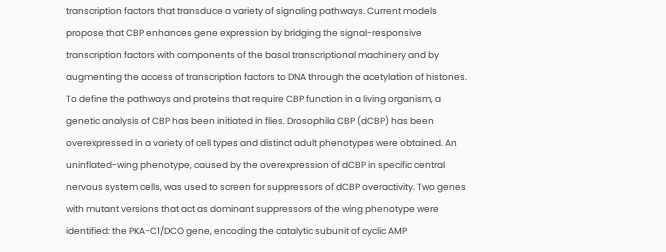transcription factors that transduce a variety of signaling pathways. Current models propose that CBP enhances gene expression by bridging the signal-responsive transcription factors with components of the basal transcriptional machinery and by augmenting the access of transcription factors to DNA through the acetylation of histones. To define the pathways and proteins that require CBP function in a living organism, a genetic analysis of CBP has been initiated in flies. Drosophila CBP (dCBP) has been overexpressed in a variety of cell types and distinct adult phenotypes were obtained. An uninflated-wing phenotype, caused by the overexpression of dCBP in specific central nervous system cells, was used to screen for suppressors of dCBP overactivity. Two genes with mutant versions that act as dominant suppressors of the wing phenotype were identified: the PKA-C1/DCO gene, encoding the catalytic subunit of cyclic AMP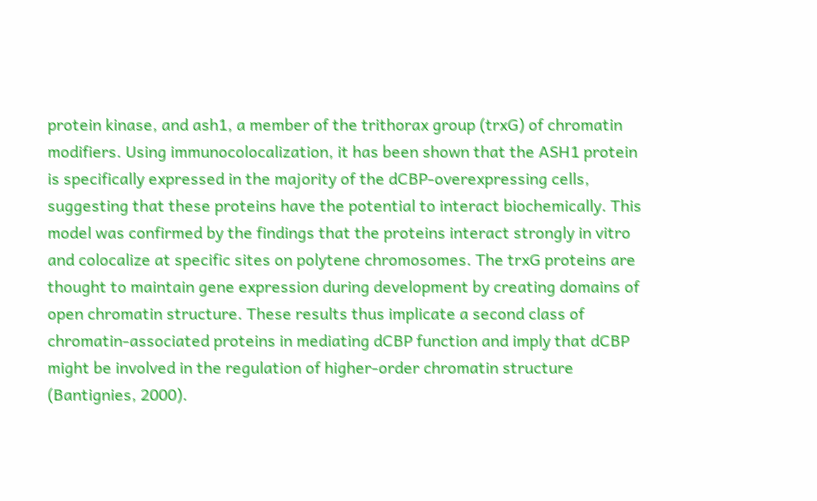protein kinase, and ash1, a member of the trithorax group (trxG) of chromatin modifiers. Using immunocolocalization, it has been shown that the ASH1 protein is specifically expressed in the majority of the dCBP-overexpressing cells, suggesting that these proteins have the potential to interact biochemically. This model was confirmed by the findings that the proteins interact strongly in vitro and colocalize at specific sites on polytene chromosomes. The trxG proteins are thought to maintain gene expression during development by creating domains of open chromatin structure. These results thus implicate a second class of chromatin-associated proteins in mediating dCBP function and imply that dCBP might be involved in the regulation of higher-order chromatin structure (Bantignies, 2000).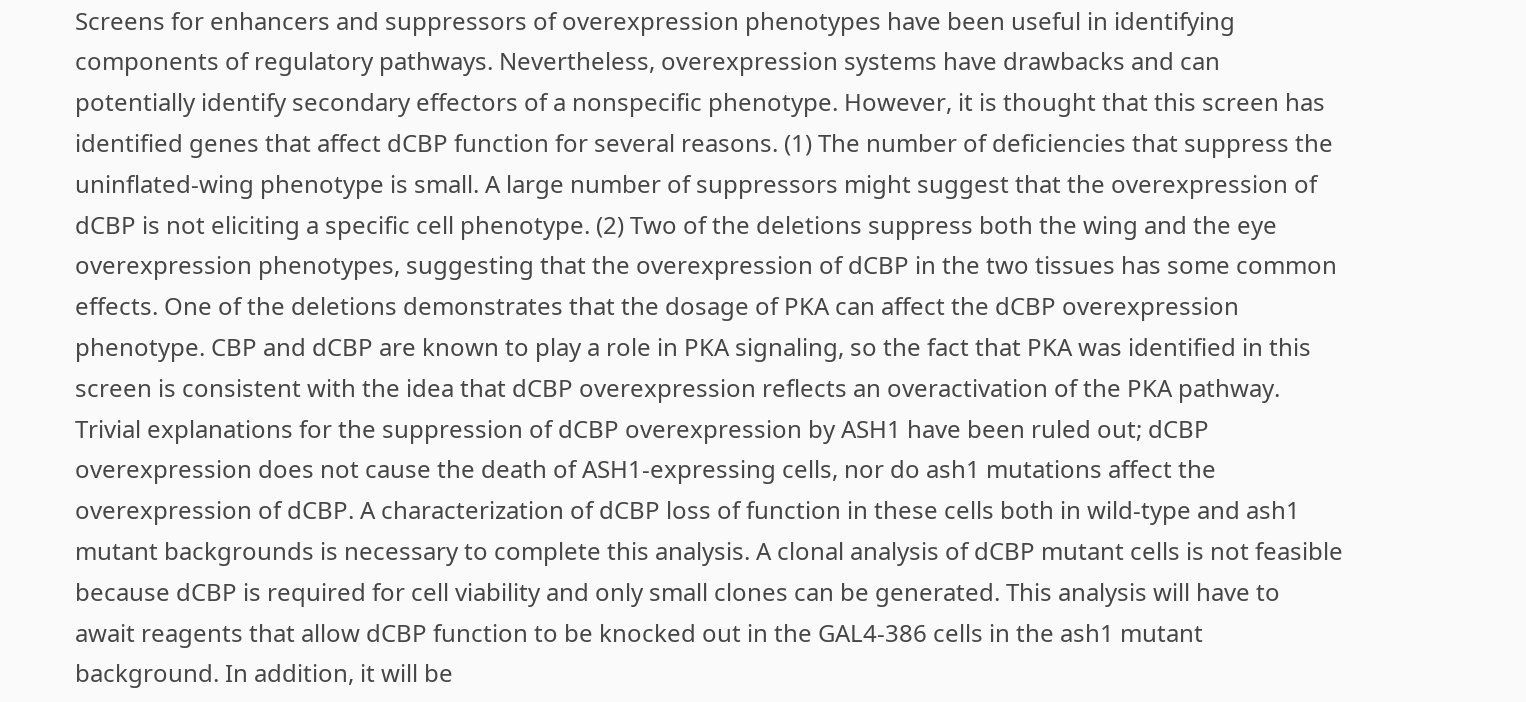Screens for enhancers and suppressors of overexpression phenotypes have been useful in identifying components of regulatory pathways. Nevertheless, overexpression systems have drawbacks and can potentially identify secondary effectors of a nonspecific phenotype. However, it is thought that this screen has identified genes that affect dCBP function for several reasons. (1) The number of deficiencies that suppress the uninflated-wing phenotype is small. A large number of suppressors might suggest that the overexpression of dCBP is not eliciting a specific cell phenotype. (2) Two of the deletions suppress both the wing and the eye overexpression phenotypes, suggesting that the overexpression of dCBP in the two tissues has some common effects. One of the deletions demonstrates that the dosage of PKA can affect the dCBP overexpression phenotype. CBP and dCBP are known to play a role in PKA signaling, so the fact that PKA was identified in this screen is consistent with the idea that dCBP overexpression reflects an overactivation of the PKA pathway. Trivial explanations for the suppression of dCBP overexpression by ASH1 have been ruled out; dCBP overexpression does not cause the death of ASH1-expressing cells, nor do ash1 mutations affect the overexpression of dCBP. A characterization of dCBP loss of function in these cells both in wild-type and ash1 mutant backgrounds is necessary to complete this analysis. A clonal analysis of dCBP mutant cells is not feasible because dCBP is required for cell viability and only small clones can be generated. This analysis will have to await reagents that allow dCBP function to be knocked out in the GAL4-386 cells in the ash1 mutant background. In addition, it will be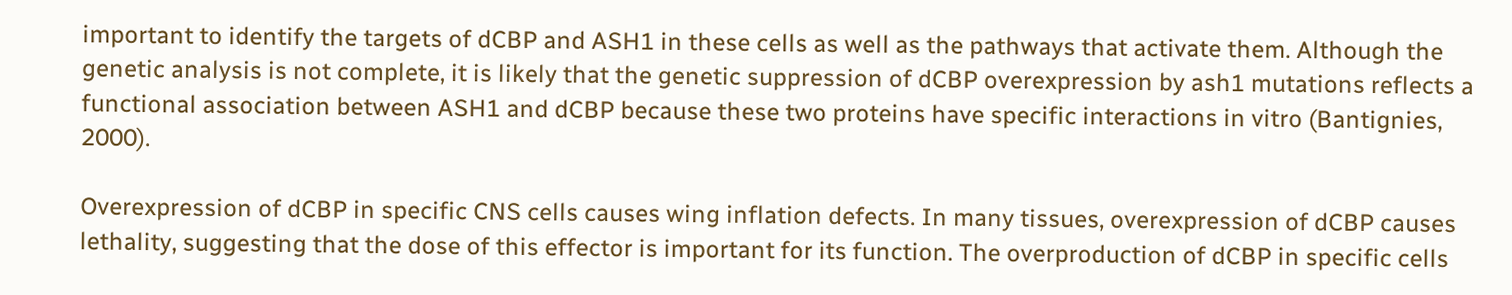important to identify the targets of dCBP and ASH1 in these cells as well as the pathways that activate them. Although the genetic analysis is not complete, it is likely that the genetic suppression of dCBP overexpression by ash1 mutations reflects a functional association between ASH1 and dCBP because these two proteins have specific interactions in vitro (Bantignies, 2000).

Overexpression of dCBP in specific CNS cells causes wing inflation defects. In many tissues, overexpression of dCBP causes lethality, suggesting that the dose of this effector is important for its function. The overproduction of dCBP in specific cells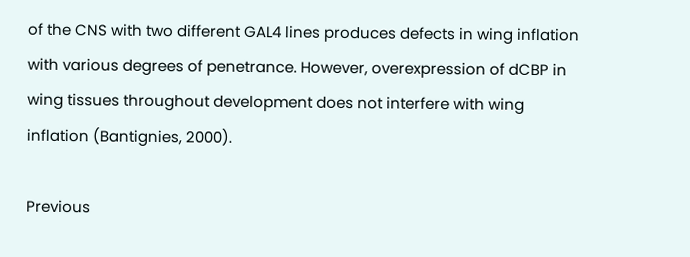of the CNS with two different GAL4 lines produces defects in wing inflation with various degrees of penetrance. However, overexpression of dCBP in wing tissues throughout development does not interfere with wing inflation (Bantignies, 2000).

Previous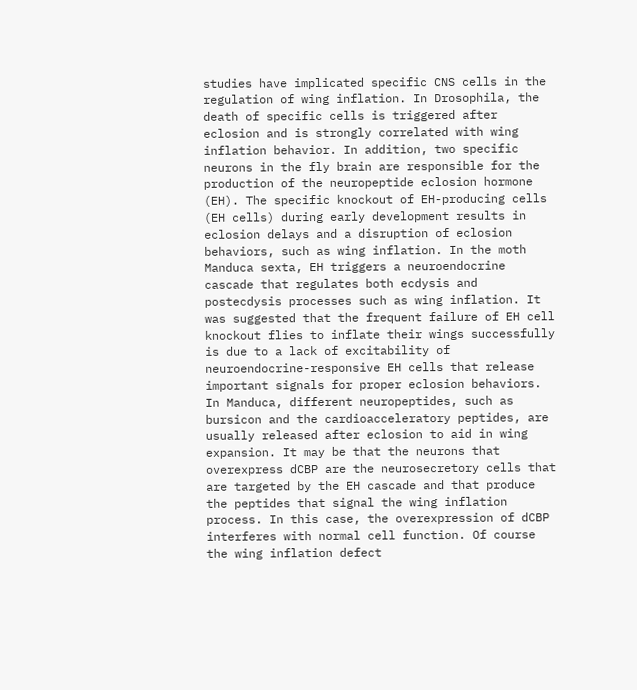studies have implicated specific CNS cells in the regulation of wing inflation. In Drosophila, the death of specific cells is triggered after eclosion and is strongly correlated with wing inflation behavior. In addition, two specific neurons in the fly brain are responsible for the production of the neuropeptide eclosion hormone (EH). The specific knockout of EH-producing cells (EH cells) during early development results in eclosion delays and a disruption of eclosion behaviors, such as wing inflation. In the moth Manduca sexta, EH triggers a neuroendocrine cascade that regulates both ecdysis and postecdysis processes such as wing inflation. It was suggested that the frequent failure of EH cell knockout flies to inflate their wings successfully is due to a lack of excitability of neuroendocrine-responsive EH cells that release important signals for proper eclosion behaviors. In Manduca, different neuropeptides, such as bursicon and the cardioacceleratory peptides, are usually released after eclosion to aid in wing expansion. It may be that the neurons that overexpress dCBP are the neurosecretory cells that are targeted by the EH cascade and that produce the peptides that signal the wing inflation process. In this case, the overexpression of dCBP interferes with normal cell function. Of course the wing inflation defect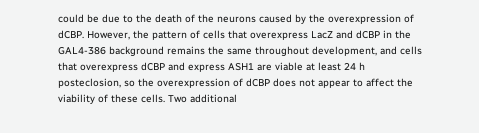could be due to the death of the neurons caused by the overexpression of dCBP. However, the pattern of cells that overexpress LacZ and dCBP in the GAL4-386 background remains the same throughout development, and cells that overexpress dCBP and express ASH1 are viable at least 24 h posteclosion, so the overexpression of dCBP does not appear to affect the viability of these cells. Two additional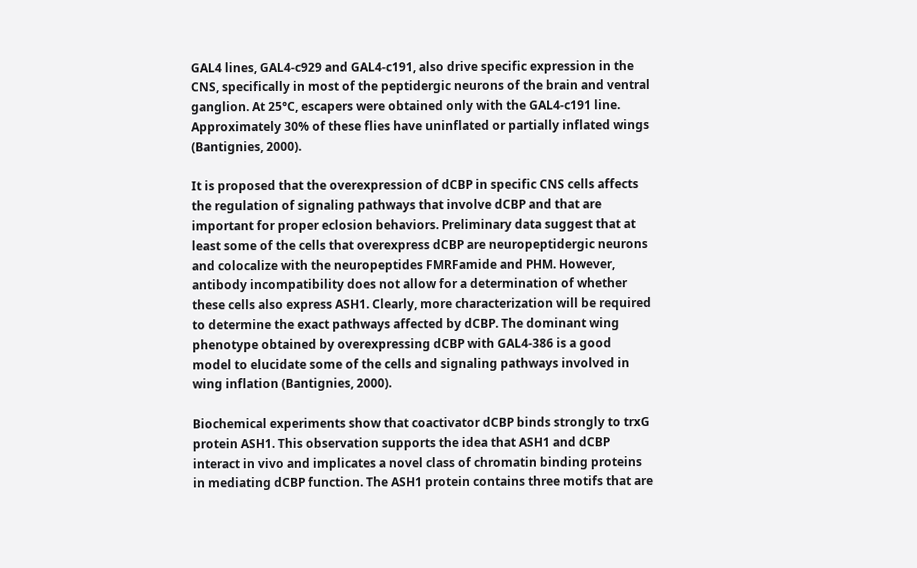GAL4 lines, GAL4-c929 and GAL4-c191, also drive specific expression in the CNS, specifically in most of the peptidergic neurons of the brain and ventral ganglion. At 25°C, escapers were obtained only with the GAL4-c191 line. Approximately 30% of these flies have uninflated or partially inflated wings (Bantignies, 2000).

It is proposed that the overexpression of dCBP in specific CNS cells affects the regulation of signaling pathways that involve dCBP and that are important for proper eclosion behaviors. Preliminary data suggest that at least some of the cells that overexpress dCBP are neuropeptidergic neurons and colocalize with the neuropeptides FMRFamide and PHM. However, antibody incompatibility does not allow for a determination of whether these cells also express ASH1. Clearly, more characterization will be required to determine the exact pathways affected by dCBP. The dominant wing phenotype obtained by overexpressing dCBP with GAL4-386 is a good model to elucidate some of the cells and signaling pathways involved in wing inflation (Bantignies, 2000).

Biochemical experiments show that coactivator dCBP binds strongly to trxG protein ASH1. This observation supports the idea that ASH1 and dCBP interact in vivo and implicates a novel class of chromatin binding proteins in mediating dCBP function. The ASH1 protein contains three motifs that are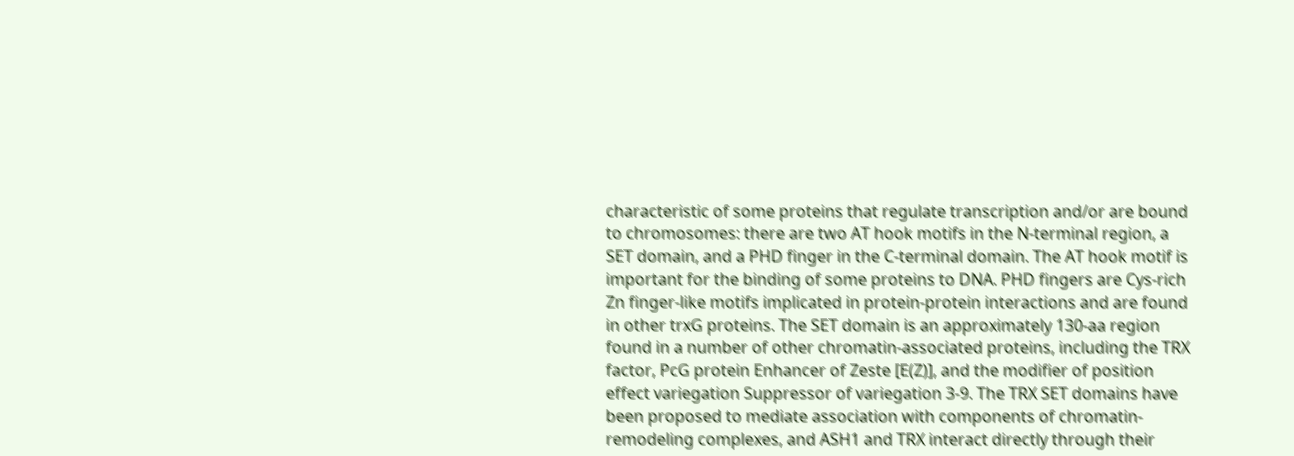characteristic of some proteins that regulate transcription and/or are bound to chromosomes: there are two AT hook motifs in the N-terminal region, a SET domain, and a PHD finger in the C-terminal domain. The AT hook motif is important for the binding of some proteins to DNA. PHD fingers are Cys-rich Zn finger-like motifs implicated in protein-protein interactions and are found in other trxG proteins. The SET domain is an approximately 130-aa region found in a number of other chromatin-associated proteins, including the TRX factor, PcG protein Enhancer of Zeste [E(Z)], and the modifier of position effect variegation Suppressor of variegation 3-9. The TRX SET domains have been proposed to mediate association with components of chromatin-remodeling complexes, and ASH1 and TRX interact directly through their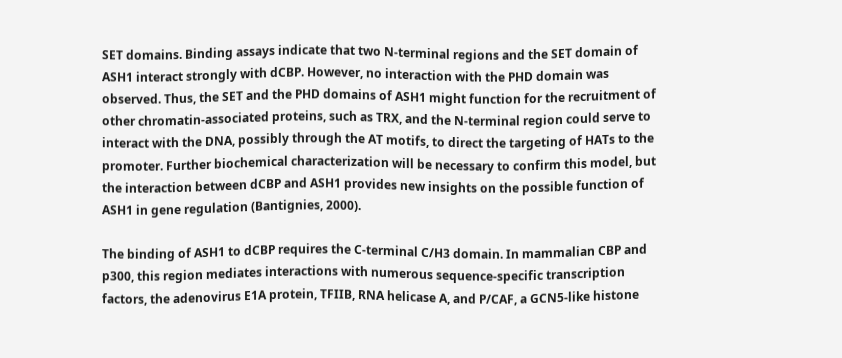SET domains. Binding assays indicate that two N-terminal regions and the SET domain of ASH1 interact strongly with dCBP. However, no interaction with the PHD domain was observed. Thus, the SET and the PHD domains of ASH1 might function for the recruitment of other chromatin-associated proteins, such as TRX, and the N-terminal region could serve to interact with the DNA, possibly through the AT motifs, to direct the targeting of HATs to the promoter. Further biochemical characterization will be necessary to confirm this model, but the interaction between dCBP and ASH1 provides new insights on the possible function of ASH1 in gene regulation (Bantignies, 2000).

The binding of ASH1 to dCBP requires the C-terminal C/H3 domain. In mammalian CBP and p300, this region mediates interactions with numerous sequence-specific transcription factors, the adenovirus E1A protein, TFIIB, RNA helicase A, and P/CAF, a GCN5-like histone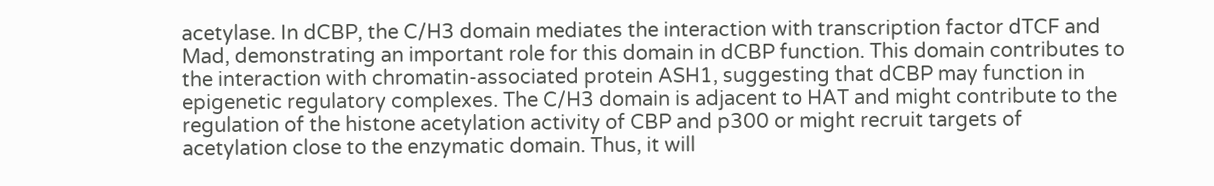acetylase. In dCBP, the C/H3 domain mediates the interaction with transcription factor dTCF and Mad, demonstrating an important role for this domain in dCBP function. This domain contributes to the interaction with chromatin-associated protein ASH1, suggesting that dCBP may function in epigenetic regulatory complexes. The C/H3 domain is adjacent to HAT and might contribute to the regulation of the histone acetylation activity of CBP and p300 or might recruit targets of acetylation close to the enzymatic domain. Thus, it will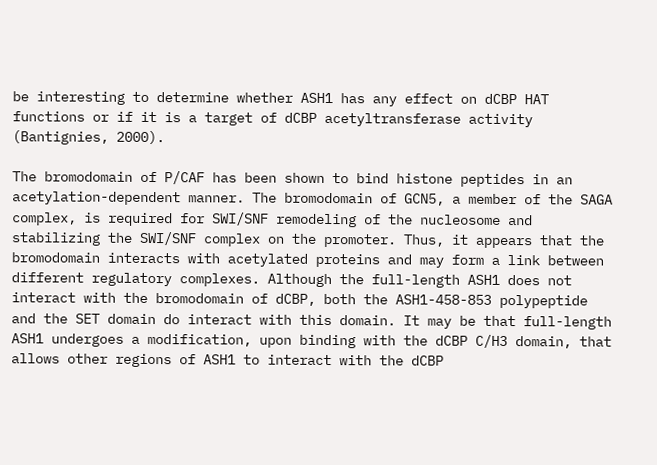be interesting to determine whether ASH1 has any effect on dCBP HAT functions or if it is a target of dCBP acetyltransferase activity (Bantignies, 2000).

The bromodomain of P/CAF has been shown to bind histone peptides in an acetylation-dependent manner. The bromodomain of GCN5, a member of the SAGA complex, is required for SWI/SNF remodeling of the nucleosome and stabilizing the SWI/SNF complex on the promoter. Thus, it appears that the bromodomain interacts with acetylated proteins and may form a link between different regulatory complexes. Although the full-length ASH1 does not interact with the bromodomain of dCBP, both the ASH1-458-853 polypeptide and the SET domain do interact with this domain. It may be that full-length ASH1 undergoes a modification, upon binding with the dCBP C/H3 domain, that allows other regions of ASH1 to interact with the dCBP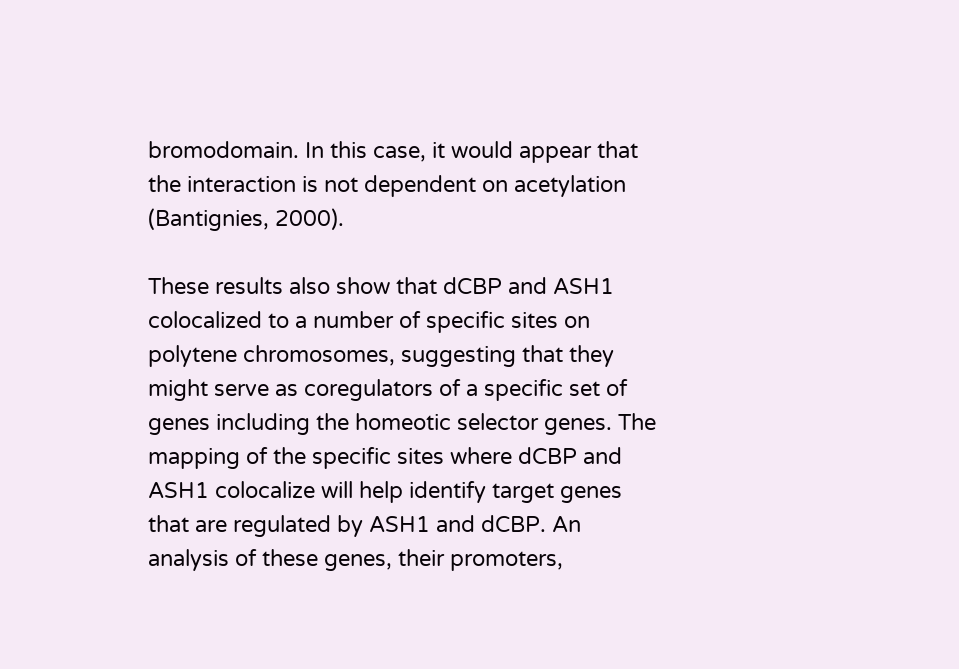bromodomain. In this case, it would appear that the interaction is not dependent on acetylation (Bantignies, 2000).

These results also show that dCBP and ASH1 colocalized to a number of specific sites on polytene chromosomes, suggesting that they might serve as coregulators of a specific set of genes including the homeotic selector genes. The mapping of the specific sites where dCBP and ASH1 colocalize will help identify target genes that are regulated by ASH1 and dCBP. An analysis of these genes, their promoters,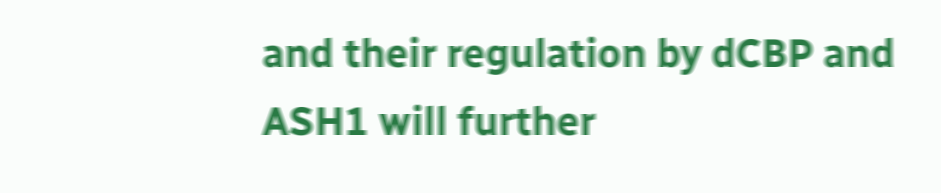and their regulation by dCBP and ASH1 will further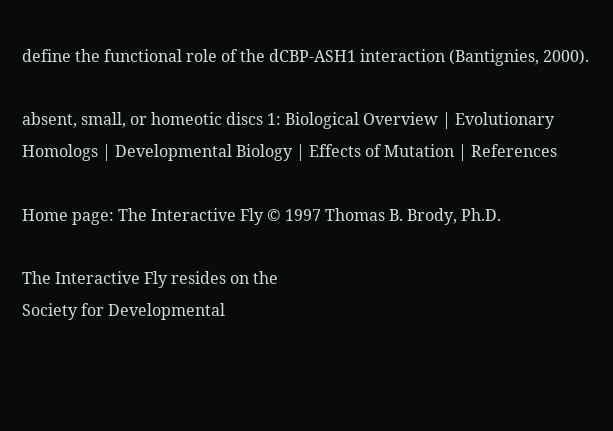define the functional role of the dCBP-ASH1 interaction (Bantignies, 2000).

absent, small, or homeotic discs 1: Biological Overview | Evolutionary Homologs | Developmental Biology | Effects of Mutation | References

Home page: The Interactive Fly © 1997 Thomas B. Brody, Ph.D.

The Interactive Fly resides on the
Society for Developmental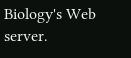Biology's Web server.